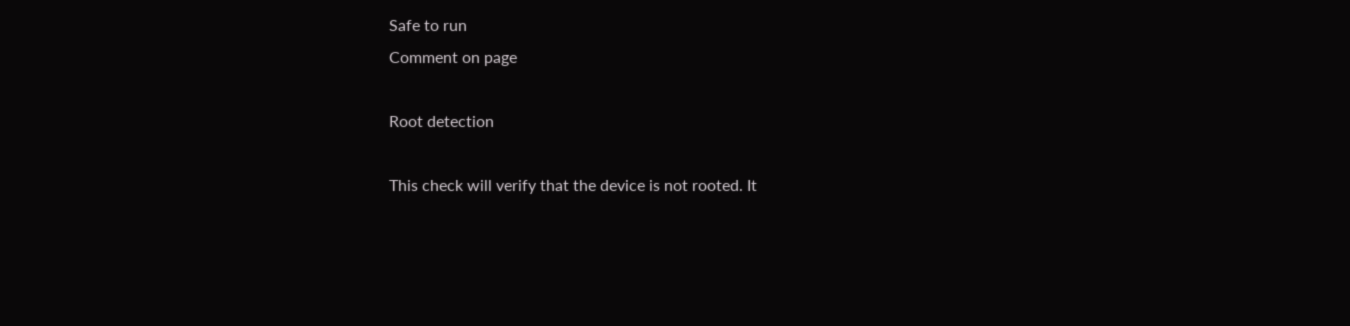Safe to run
Comment on page

Root detection

This check will verify that the device is not rooted. It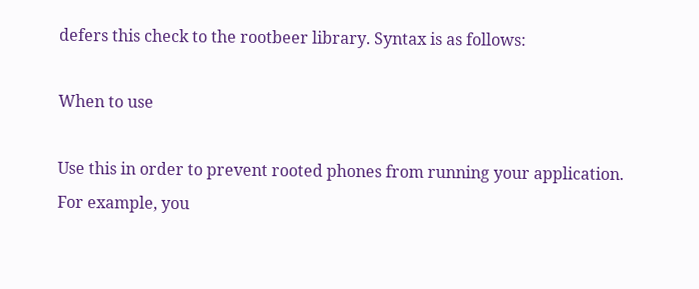defers this check to the rootbeer library. Syntax is as follows:

When to use

Use this in order to prevent rooted phones from running your application.
For example, you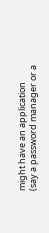might have an application (say a password manager or a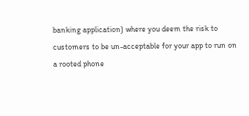banking application) where you deem the risk to customers to be un-acceptable for your app to run on a rooted phone